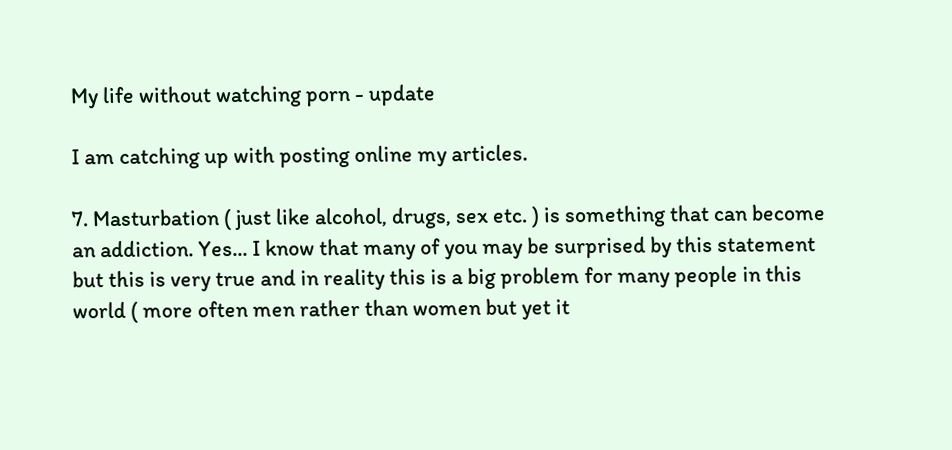My life without watching porn - update

I am catching up with posting online my articles.

7. Masturbation ( just like alcohol, drugs, sex etc. ) is something that can become an addiction. Yes... I know that many of you may be surprised by this statement but this is very true and in reality this is a big problem for many people in this world ( more often men rather than women but yet it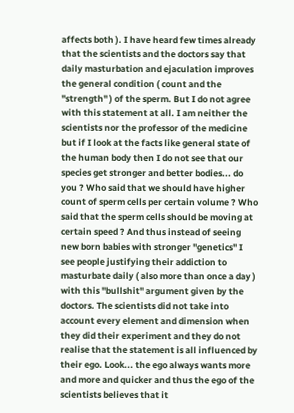affects both ). I have heard few times already that the scientists and the doctors say that daily masturbation and ejaculation improves the general condition ( count and the "strength" ) of the sperm. But I do not agree with this statement at all. I am neither the scientists nor the professor of the medicine but if I look at the facts like general state of the human body then I do not see that our species get stronger and better bodies... do you ? Who said that we should have higher count of sperm cells per certain volume ? Who said that the sperm cells should be moving at certain speed ? And thus instead of seeing new born babies with stronger "genetics" I see people justifying their addiction to masturbate daily ( also more than once a day ) with this "bullshit" argument given by the doctors. The scientists did not take into account every element and dimension when they did their experiment and they do not realise that the statement is all influenced by their ego. Look... the ego always wants more and more and quicker and thus the ego of the scientists believes that it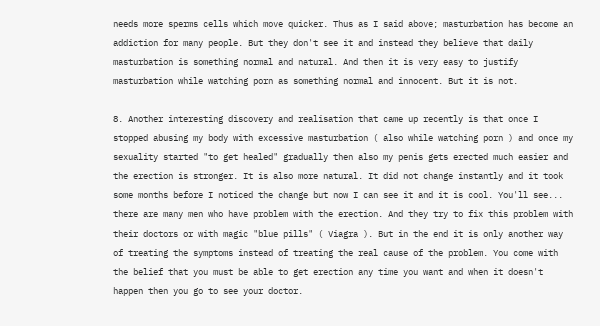needs more sperms cells which move quicker. Thus as I said above; masturbation has become an addiction for many people. But they don't see it and instead they believe that daily masturbation is something normal and natural. And then it is very easy to justify masturbation while watching porn as something normal and innocent. But it is not.

8. Another interesting discovery and realisation that came up recently is that once I stopped abusing my body with excessive masturbation ( also while watching porn ) and once my sexuality started "to get healed" gradually then also my penis gets erected much easier and the erection is stronger. It is also more natural. It did not change instantly and it took some months before I noticed the change but now I can see it and it is cool. You'll see... there are many men who have problem with the erection. And they try to fix this problem with their doctors or with magic "blue pills" ( Viagra ). But in the end it is only another way of treating the symptoms instead of treating the real cause of the problem. You come with the belief that you must be able to get erection any time you want and when it doesn't happen then you go to see your doctor.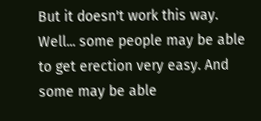But it doesn't work this way. Well... some people may be able to get erection very easy. And some may be able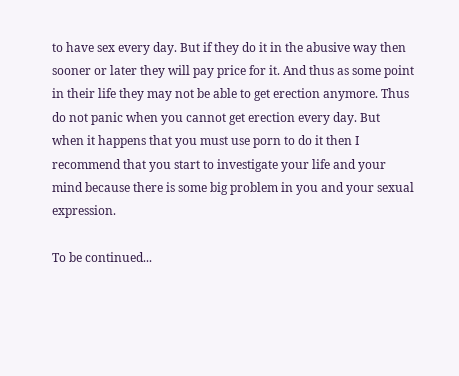to have sex every day. But if they do it in the abusive way then sooner or later they will pay price for it. And thus as some point in their life they may not be able to get erection anymore. Thus do not panic when you cannot get erection every day. But when it happens that you must use porn to do it then I recommend that you start to investigate your life and your mind because there is some big problem in you and your sexual expression.

To be continued...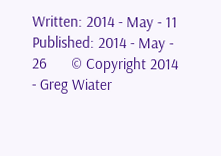Written: 2014 - May - 11   Published: 2014 - May - 26      © Copyright 2014 - Greg Wiater